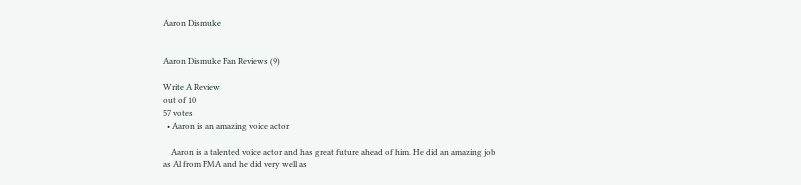Aaron Dismuke


Aaron Dismuke Fan Reviews (9)

Write A Review
out of 10
57 votes
  • Aaron is an amazing voice actor

    Aaron is a talented voice actor and has great future ahead of him. He did an amazing job as Al from FMA and he did very well as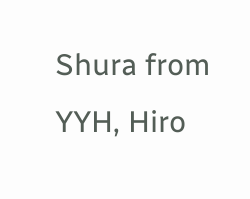Shura from YYH, Hiro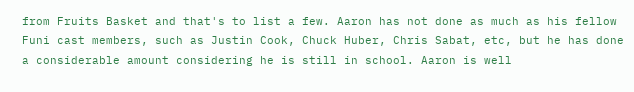from Fruits Basket and that's to list a few. Aaron has not done as much as his fellow Funi cast members, such as Justin Cook, Chuck Huber, Chris Sabat, etc, but he has done a considerable amount considering he is still in school. Aaron is well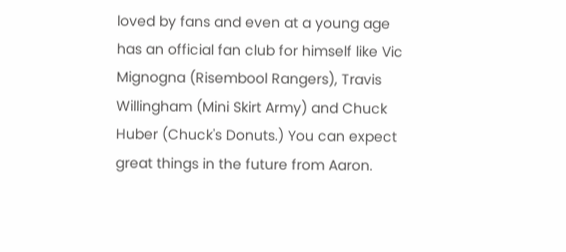loved by fans and even at a young age has an official fan club for himself like Vic Mignogna (Risembool Rangers), Travis Willingham (Mini Skirt Army) and Chuck Huber (Chuck's Donuts.) You can expect great things in the future from Aaron.